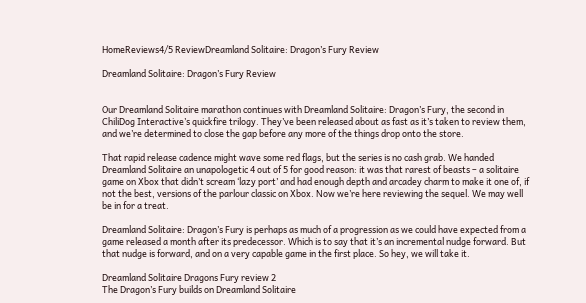HomeReviews4/5 ReviewDreamland Solitaire: Dragon’s Fury Review

Dreamland Solitaire: Dragon’s Fury Review


Our Dreamland Solitaire marathon continues with Dreamland Solitaire: Dragon’s Fury, the second in ChiliDog Interactive’s quickfire trilogy. They’ve been released about as fast as it’s taken to review them, and we’re determined to close the gap before any more of the things drop onto the store.

That rapid release cadence might wave some red flags, but the series is no cash grab. We handed Dreamland Solitaire an unapologetic 4 out of 5 for good reason: it was that rarest of beasts – a solitaire game on Xbox that didn’t scream ‘lazy port’ and had enough depth and arcadey charm to make it one of, if not the best, versions of the parlour classic on Xbox. Now we’re here reviewing the sequel. We may well be in for a treat.

Dreamland Solitaire: Dragon’s Fury is perhaps as much of a progression as we could have expected from a game released a month after its predecessor. Which is to say that it’s an incremental nudge forward. But that nudge is forward, and on a very capable game in the first place. So hey, we will take it.

Dreamland Solitaire Dragons Fury review 2
The Dragon’s Fury builds on Dreamland Solitaire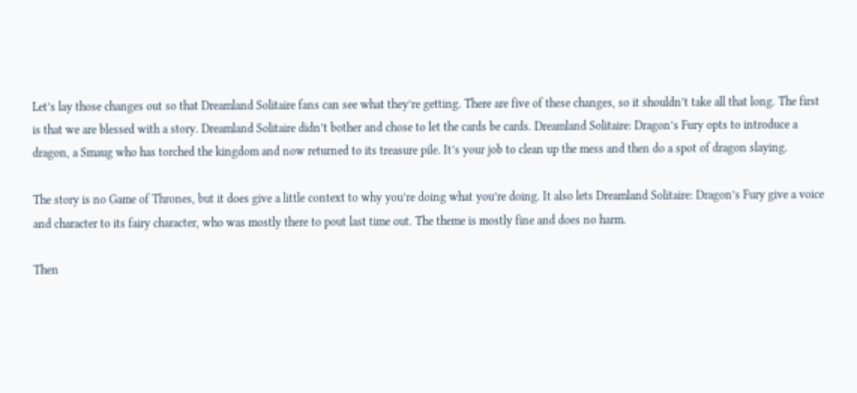Let’s lay those changes out so that Dreamland Solitaire fans can see what they’re getting. There are five of these changes, so it shouldn’t take all that long. The first is that we are blessed with a story. Dreamland Solitaire didn’t bother and chose to let the cards be cards. Dreamland Solitaire: Dragon’s Fury opts to introduce a dragon, a Smaug who has torched the kingdom and now returned to its treasure pile. It’s your job to clean up the mess and then do a spot of dragon slaying.

The story is no Game of Thrones, but it does give a little context to why you’re doing what you’re doing. It also lets Dreamland Solitaire: Dragon’s Fury give a voice and character to its fairy character, who was mostly there to pout last time out. The theme is mostly fine and does no harm.

Then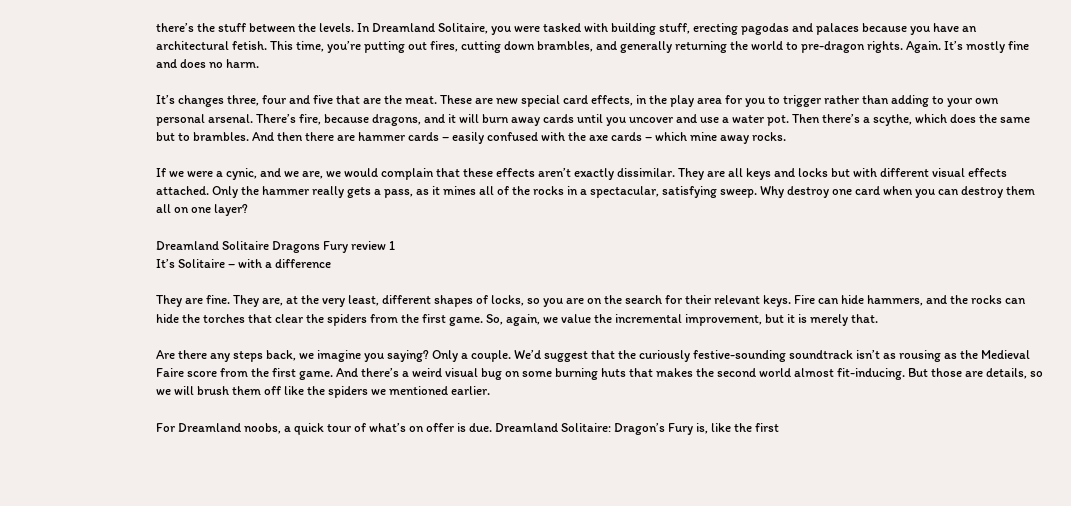there’s the stuff between the levels. In Dreamland Solitaire, you were tasked with building stuff, erecting pagodas and palaces because you have an architectural fetish. This time, you’re putting out fires, cutting down brambles, and generally returning the world to pre-dragon rights. Again. It’s mostly fine and does no harm.

It’s changes three, four and five that are the meat. These are new special card effects, in the play area for you to trigger rather than adding to your own personal arsenal. There’s fire, because dragons, and it will burn away cards until you uncover and use a water pot. Then there’s a scythe, which does the same but to brambles. And then there are hammer cards – easily confused with the axe cards – which mine away rocks.

If we were a cynic, and we are, we would complain that these effects aren’t exactly dissimilar. They are all keys and locks but with different visual effects attached. Only the hammer really gets a pass, as it mines all of the rocks in a spectacular, satisfying sweep. Why destroy one card when you can destroy them all on one layer?

Dreamland Solitaire Dragons Fury review 1
It’s Solitaire – with a difference

They are fine. They are, at the very least, different shapes of locks, so you are on the search for their relevant keys. Fire can hide hammers, and the rocks can hide the torches that clear the spiders from the first game. So, again, we value the incremental improvement, but it is merely that.

Are there any steps back, we imagine you saying? Only a couple. We’d suggest that the curiously festive-sounding soundtrack isn’t as rousing as the Medieval Faire score from the first game. And there’s a weird visual bug on some burning huts that makes the second world almost fit-inducing. But those are details, so we will brush them off like the spiders we mentioned earlier.

For Dreamland noobs, a quick tour of what’s on offer is due. Dreamland Solitaire: Dragon’s Fury is, like the first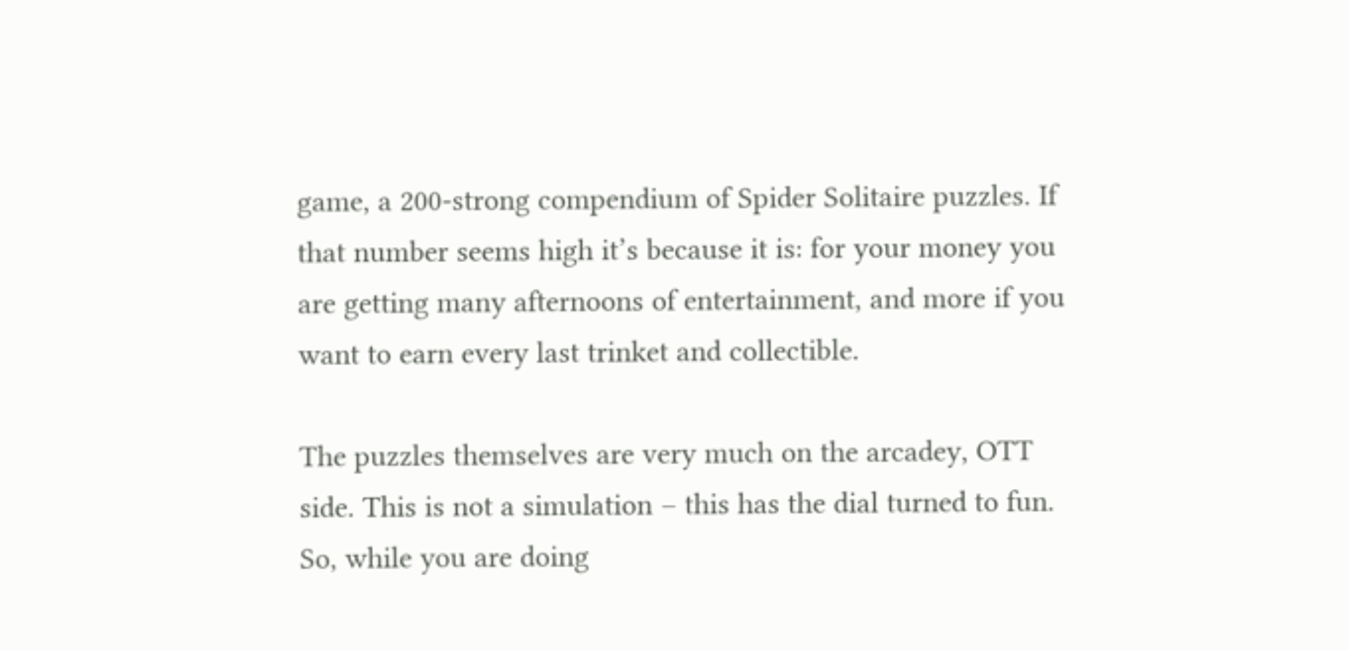game, a 200-strong compendium of Spider Solitaire puzzles. If that number seems high it’s because it is: for your money you are getting many afternoons of entertainment, and more if you want to earn every last trinket and collectible.

The puzzles themselves are very much on the arcadey, OTT side. This is not a simulation – this has the dial turned to fun. So, while you are doing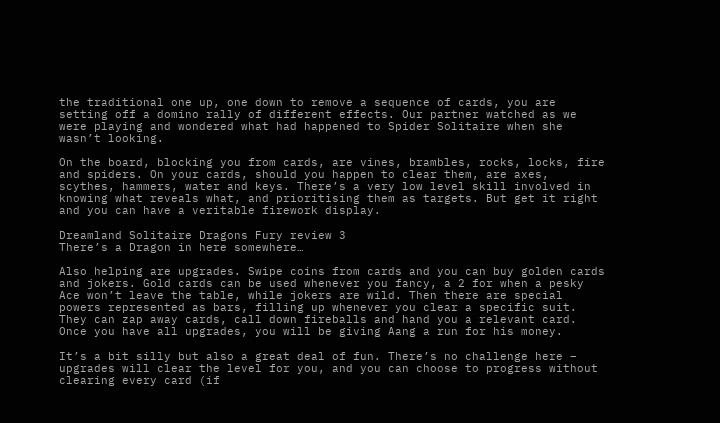the traditional one up, one down to remove a sequence of cards, you are setting off a domino rally of different effects. Our partner watched as we were playing and wondered what had happened to Spider Solitaire when she wasn’t looking.

On the board, blocking you from cards, are vines, brambles, rocks, locks, fire and spiders. On your cards, should you happen to clear them, are axes, scythes, hammers, water and keys. There’s a very low level skill involved in knowing what reveals what, and prioritising them as targets. But get it right and you can have a veritable firework display.

Dreamland Solitaire Dragons Fury review 3
There’s a Dragon in here somewhere…

Also helping are upgrades. Swipe coins from cards and you can buy golden cards and jokers. Gold cards can be used whenever you fancy, a 2 for when a pesky Ace won’t leave the table, while jokers are wild. Then there are special powers represented as bars, filling up whenever you clear a specific suit. They can zap away cards, call down fireballs and hand you a relevant card. Once you have all upgrades, you will be giving Aang a run for his money.

It’s a bit silly but also a great deal of fun. There’s no challenge here – upgrades will clear the level for you, and you can choose to progress without clearing every card (if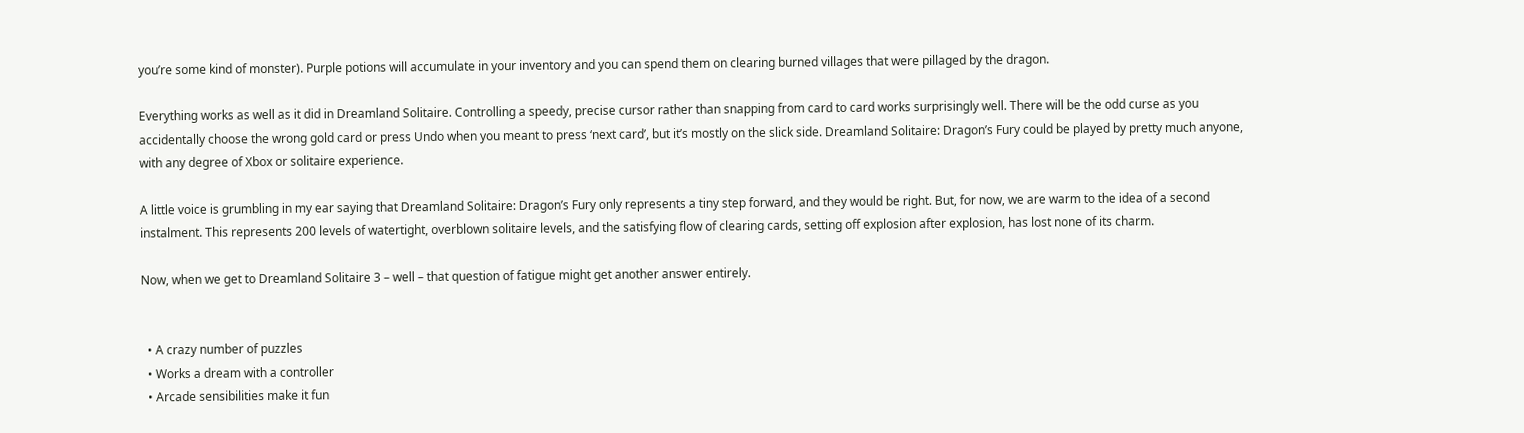you’re some kind of monster). Purple potions will accumulate in your inventory and you can spend them on clearing burned villages that were pillaged by the dragon.

Everything works as well as it did in Dreamland Solitaire. Controlling a speedy, precise cursor rather than snapping from card to card works surprisingly well. There will be the odd curse as you accidentally choose the wrong gold card or press Undo when you meant to press ‘next card’, but it’s mostly on the slick side. Dreamland Solitaire: Dragon’s Fury could be played by pretty much anyone, with any degree of Xbox or solitaire experience.

A little voice is grumbling in my ear saying that Dreamland Solitaire: Dragon’s Fury only represents a tiny step forward, and they would be right. But, for now, we are warm to the idea of a second instalment. This represents 200 levels of watertight, overblown solitaire levels, and the satisfying flow of clearing cards, setting off explosion after explosion, has lost none of its charm.

Now, when we get to Dreamland Solitaire 3 – well – that question of fatigue might get another answer entirely.


  • A crazy number of puzzles
  • Works a dream with a controller
  • Arcade sensibilities make it fun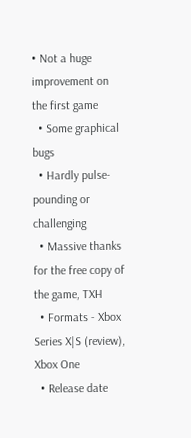• Not a huge improvement on the first game
  • Some graphical bugs
  • Hardly pulse-pounding or challenging
  • Massive thanks for the free copy of the game, TXH
  • Formats - Xbox Series X|S (review), Xbox One
  • Release date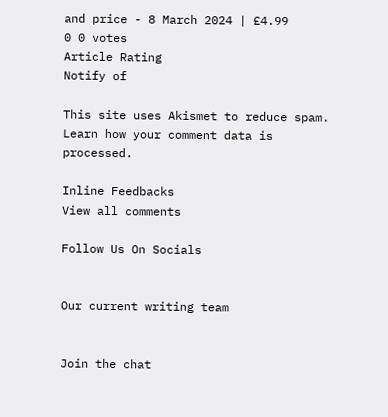and price - 8 March 2024 | £4.99
0 0 votes
Article Rating
Notify of

This site uses Akismet to reduce spam. Learn how your comment data is processed.

Inline Feedbacks
View all comments

Follow Us On Socials


Our current writing team


Join the chat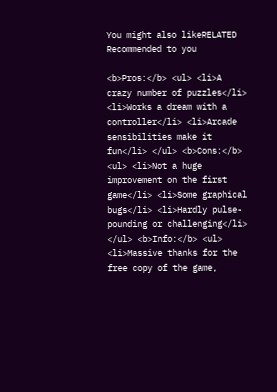You might also likeRELATED
Recommended to you

<b>Pros:</b> <ul> <li>A crazy number of puzzles</li> <li>Works a dream with a controller</li> <li>Arcade sensibilities make it fun</li> </ul> <b>Cons:</b> <ul> <li>Not a huge improvement on the first game</li> <li>Some graphical bugs</li> <li>Hardly pulse-pounding or challenging</li> </ul> <b>Info:</b> <ul> <li>Massive thanks for the free copy of the game,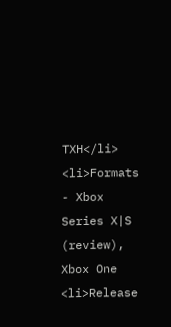TXH</li> <li>Formats - Xbox Series X|S (review), Xbox One <li>Release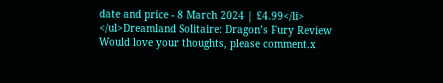date and price - 8 March 2024 | £4.99</li> </ul>Dreamland Solitaire: Dragon’s Fury Review
Would love your thoughts, please comment.x